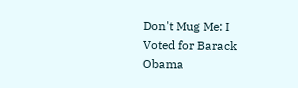Don't Mug Me: I Voted for Barack Obama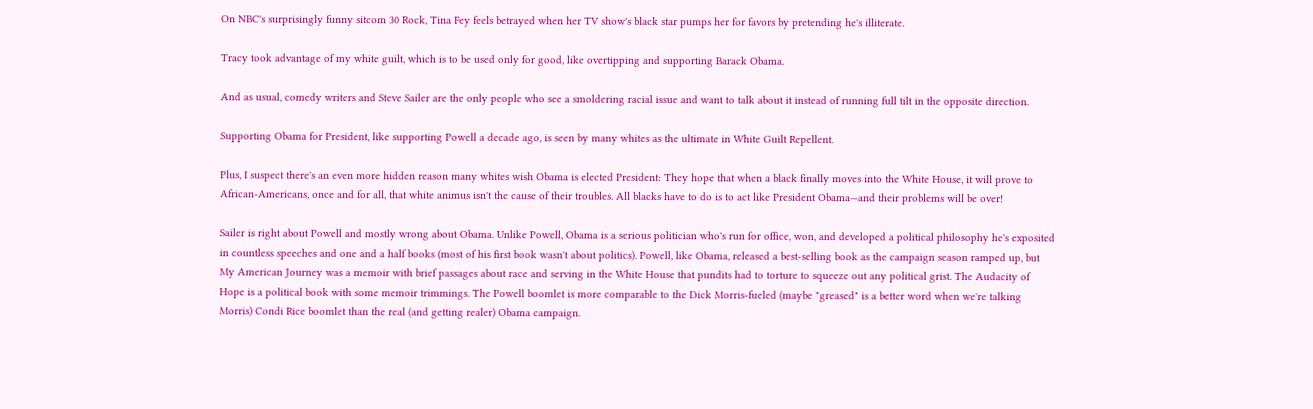On NBC's surprisingly funny sitcom 30 Rock, Tina Fey feels betrayed when her TV show's black star pumps her for favors by pretending he's illiterate.

Tracy took advantage of my white guilt, which is to be used only for good, like overtipping and supporting Barack Obama.

And as usual, comedy writers and Steve Sailer are the only people who see a smoldering racial issue and want to talk about it instead of running full tilt in the opposite direction.

Supporting Obama for President, like supporting Powell a decade ago, is seen by many whites as the ultimate in White Guilt Repellent.

Plus, I suspect there's an even more hidden reason many whites wish Obama is elected President: They hope that when a black finally moves into the White House, it will prove to African-Americans, once and for all, that white animus isn't the cause of their troubles. All blacks have to do is to act like President Obama—and their problems will be over!

Sailer is right about Powell and mostly wrong about Obama. Unlike Powell, Obama is a serious politician who's run for office, won, and developed a political philosophy he's exposited in countless speeches and one and a half books (most of his first book wasn't about politics). Powell, like Obama, released a best-selling book as the campaign season ramped up, but My American Journey was a memoir with brief passages about race and serving in the White House that pundits had to torture to squeeze out any political grist. The Audacity of Hope is a political book with some memoir trimmings. The Powell boomlet is more comparable to the Dick Morris-fueled (maybe "greased" is a better word when we're talking Morris) Condi Rice boomlet than the real (and getting realer) Obama campaign.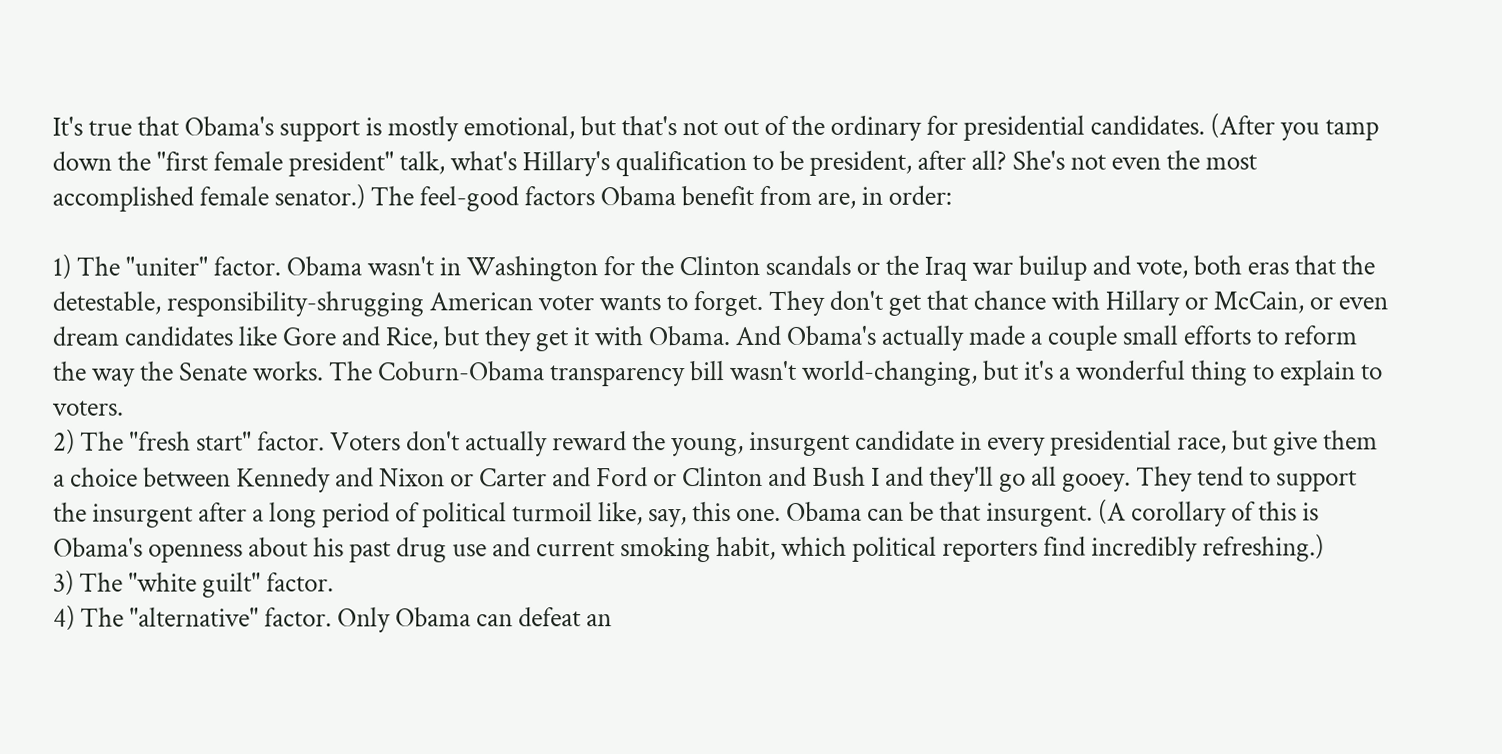It's true that Obama's support is mostly emotional, but that's not out of the ordinary for presidential candidates. (After you tamp down the "first female president" talk, what's Hillary's qualification to be president, after all? She's not even the most accomplished female senator.) The feel-good factors Obama benefit from are, in order:

1) The "uniter" factor. Obama wasn't in Washington for the Clinton scandals or the Iraq war builup and vote, both eras that the detestable, responsibility-shrugging American voter wants to forget. They don't get that chance with Hillary or McCain, or even dream candidates like Gore and Rice, but they get it with Obama. And Obama's actually made a couple small efforts to reform the way the Senate works. The Coburn-Obama transparency bill wasn't world-changing, but it's a wonderful thing to explain to voters.
2) The "fresh start" factor. Voters don't actually reward the young, insurgent candidate in every presidential race, but give them a choice between Kennedy and Nixon or Carter and Ford or Clinton and Bush I and they'll go all gooey. They tend to support the insurgent after a long period of political turmoil like, say, this one. Obama can be that insurgent. (A corollary of this is Obama's openness about his past drug use and current smoking habit, which political reporters find incredibly refreshing.)
3) The "white guilt" factor.
4) The "alternative" factor. Only Obama can defeat an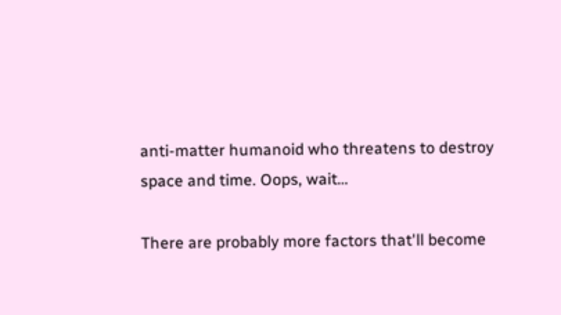anti-matter humanoid who threatens to destroy space and time. Oops, wait…

There are probably more factors that'll become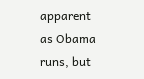apparent as Obama runs, but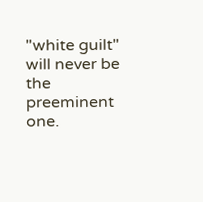"white guilt" will never be the preeminent one.